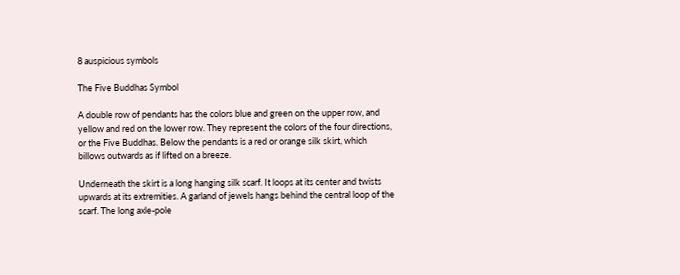8 auspicious symbols

The Five Buddhas Symbol

A double row of pendants has the colors blue and green on the upper row, and yellow and red on the lower row. They represent the colors of the four directions, or the Five Buddhas. Below the pendants is a red or orange silk skirt, which billows outwards as if lifted on a breeze.

Underneath the skirt is a long hanging silk scarf. It loops at its center and twists upwards at its extremities. A garland of jewels hangs behind the central loop of the scarf. The long axle-pole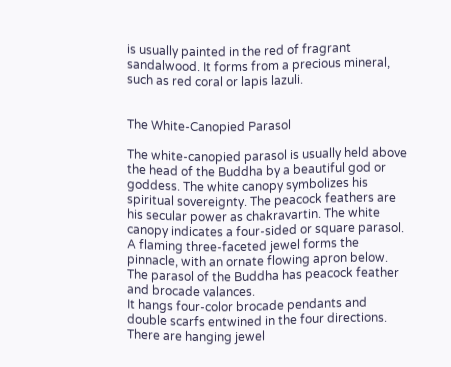is usually painted in the red of fragrant sandalwood. It forms from a precious mineral, such as red coral or lapis lazuli.


The White-Canopied Parasol

The white-canopied parasol is usually held above the head of the Buddha by a beautiful god or goddess. The white canopy symbolizes his spiritual sovereignty. The peacock feathers are his secular power as chakravartin. The white canopy indicates a four-sided or square parasol. A flaming three-faceted jewel forms the pinnacle, with an ornate flowing apron below. The parasol of the Buddha has peacock feather and brocade valances.
It hangs four-color brocade pendants and double scarfs entwined in the four directions. There are hanging jewel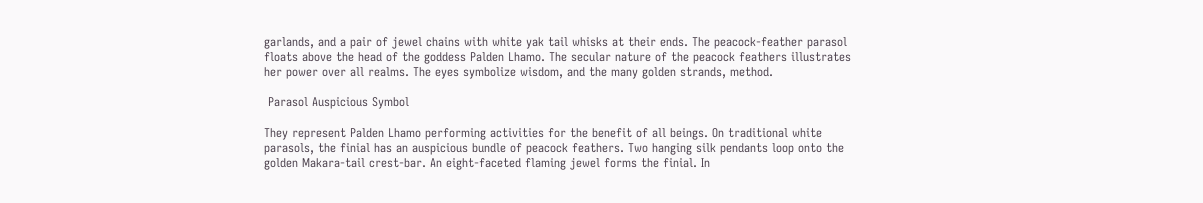garlands, and a pair of jewel chains with white yak tail whisks at their ends. The peacock-feather parasol floats above the head of the goddess Palden Lhamo. The secular nature of the peacock feathers illustrates her power over all realms. The eyes symbolize wisdom, and the many golden strands, method.

 Parasol Auspicious Symbol

They represent Palden Lhamo performing activities for the benefit of all beings. On traditional white parasols, the finial has an auspicious bundle of peacock feathers. Two hanging silk pendants loop onto the golden Makara-tail crest-bar. An eight-faceted flaming jewel forms the finial. In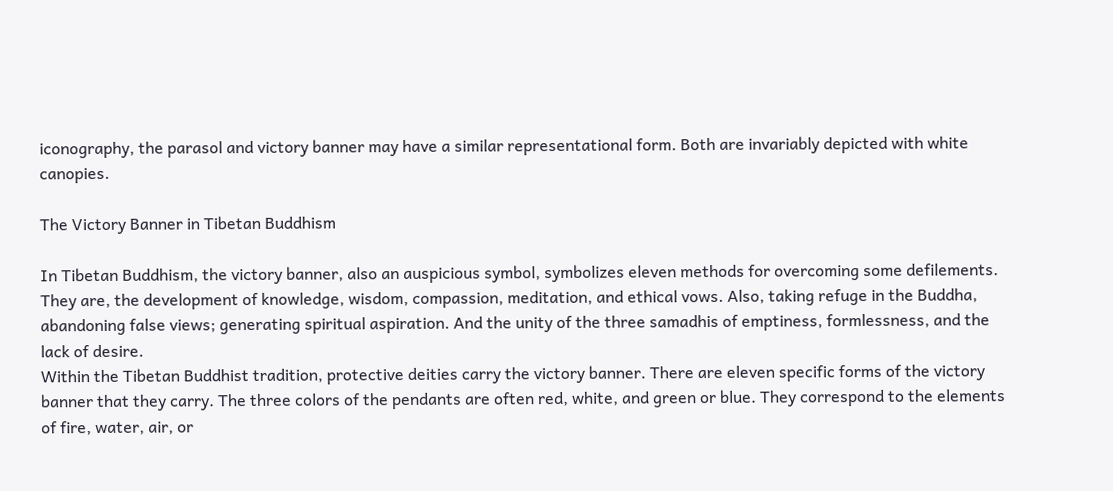iconography, the parasol and victory banner may have a similar representational form. Both are invariably depicted with white canopies.

The Victory Banner in Tibetan Buddhism

In Tibetan Buddhism, the victory banner, also an auspicious symbol, symbolizes eleven methods for overcoming some defilements. They are, the development of knowledge, wisdom, compassion, meditation, and ethical vows. Also, taking refuge in the Buddha, abandoning false views; generating spiritual aspiration. And the unity of the three samadhis of emptiness, formlessness, and the lack of desire.
Within the Tibetan Buddhist tradition, protective deities carry the victory banner. There are eleven specific forms of the victory banner that they carry. The three colors of the pendants are often red, white, and green or blue. They correspond to the elements of fire, water, air, or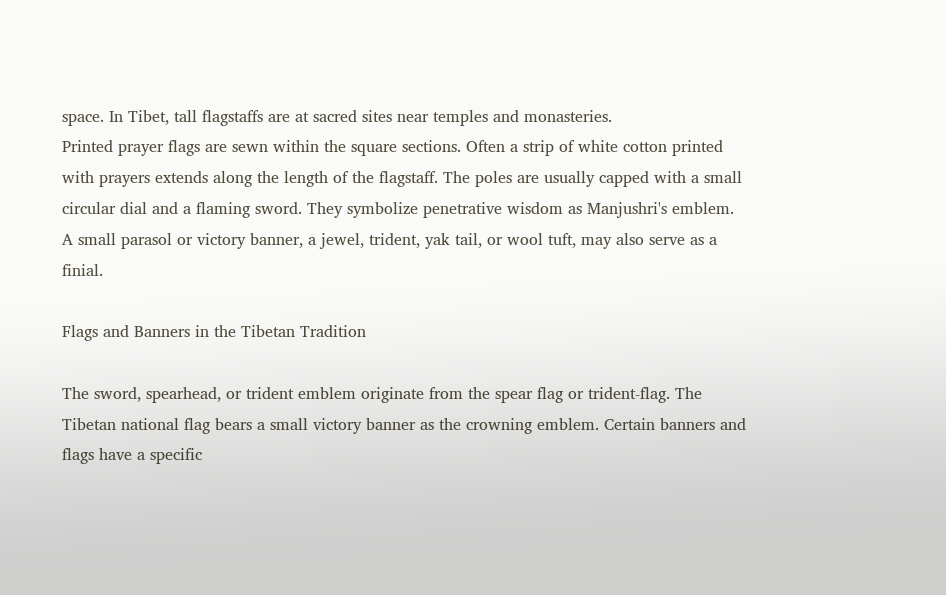space. In Tibet, tall flagstaffs are at sacred sites near temples and monasteries.
Printed prayer flags are sewn within the square sections. Often a strip of white cotton printed with prayers extends along the length of the flagstaff. The poles are usually capped with a small circular dial and a flaming sword. They symbolize penetrative wisdom as Manjushri's emblem. A small parasol or victory banner, a jewel, trident, yak tail, or wool tuft, may also serve as a finial.

Flags and Banners in the Tibetan Tradition

The sword, spearhead, or trident emblem originate from the spear flag or trident-flag. The Tibetan national flag bears a small victory banner as the crowning emblem. Certain banners and flags have a specific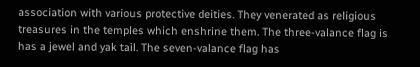association with various protective deities. They venerated as religious treasures in the temples which enshrine them. The three-valance flag is has a jewel and yak tail. The seven-valance flag has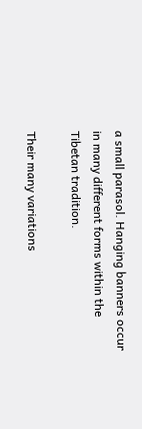a small parasol. Hanging banners occur in many different forms within the Tibetan tradition.

Their many variations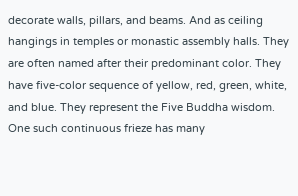decorate walls, pillars, and beams. And as ceiling hangings in temples or monastic assembly halls. They are often named after their predominant color. They have five-color sequence of yellow, red, green, white, and blue. They represent the Five Buddha wisdom. One such continuous frieze has many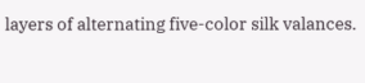layers of alternating five-color silk valances.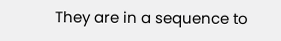They are in a sequence to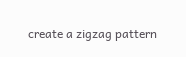create a zigzag pattern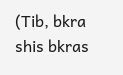(Tib, bkra shis bkras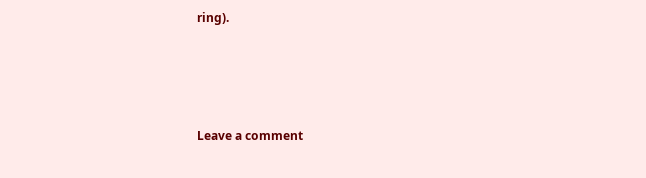ring).





Leave a comment